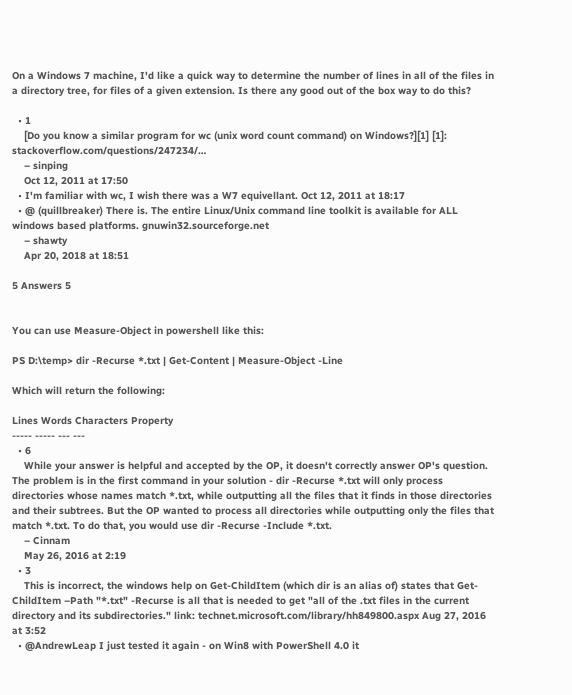On a Windows 7 machine, I'd like a quick way to determine the number of lines in all of the files in a directory tree, for files of a given extension. Is there any good out of the box way to do this?

  • 1
    [Do you know a similar program for wc (unix word count command) on Windows?][1] [1]: stackoverflow.com/questions/247234/…
    – sinping
    Oct 12, 2011 at 17:50
  • I'm familiar with wc, I wish there was a W7 equivellant. Oct 12, 2011 at 18:17
  • @ (quillbreaker) There is. The entire Linux/Unix command line toolkit is available for ALL windows based platforms. gnuwin32.sourceforge.net
    – shawty
    Apr 20, 2018 at 18:51

5 Answers 5


You can use Measure-Object in powershell like this:

PS D:\temp> dir -Recurse *.txt | Get-Content | Measure-Object -Line

Which will return the following:

Lines Words Characters Property
----- ----- --- ---
  • 6
    While your answer is helpful and accepted by the OP, it doesn't correctly answer OP's question. The problem is in the first command in your solution - dir -Recurse *.txt will only process directories whose names match *.txt, while outputting all the files that it finds in those directories and their subtrees. But the OP wanted to process all directories while outputting only the files that match *.txt. To do that, you would use dir -Recurse -Include *.txt.
    – Cinnam
    May 26, 2016 at 2:19
  • 3
    This is incorrect, the windows help on Get-ChildItem (which dir is an alias of) states that Get-ChildItem –Path "*.txt" -Recurse is all that is needed to get "all of the .txt files in the current directory and its subdirectories." link: technet.microsoft.com/library/hh849800.aspx Aug 27, 2016 at 3:52
  • @AndrewLeap I just tested it again - on Win8 with PowerShell 4.0 it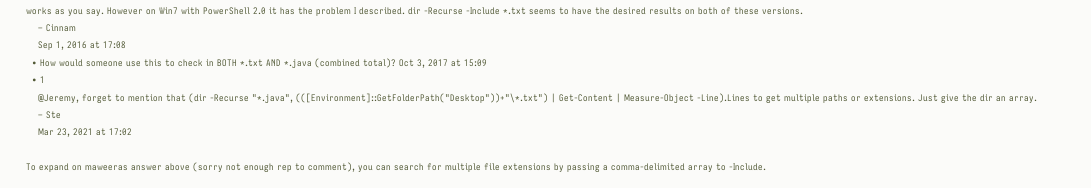works as you say. However on Win7 with PowerShell 2.0 it has the problem I described. dir -Recurse -Include *.txt seems to have the desired results on both of these versions.
    – Cinnam
    Sep 1, 2016 at 17:08
  • How would someone use this to check in BOTH *.txt AND *.java (combined total)? Oct 3, 2017 at 15:09
  • 1
    @Jeremy, forget to mention that (dir -Recurse "*.java", (([Environment]::GetFolderPath("Desktop"))+"\*.txt") | Get-Content | Measure-Object -Line).Lines to get multiple paths or extensions. Just give the dir an array.
    – Ste
    Mar 23, 2021 at 17:02

To expand on maweeras answer above (sorry not enough rep to comment), you can search for multiple file extensions by passing a comma-delimited array to -Include.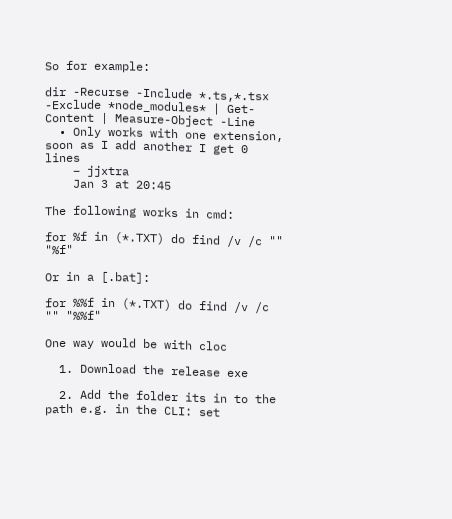So for example:

dir -Recurse -Include *.ts,*.tsx -Exclude *node_modules* | Get-Content | Measure-Object -Line
  • Only works with one extension, soon as I add another I get 0 lines
    – jjxtra
    Jan 3 at 20:45

The following works in cmd:

for %f in (*.TXT) do find /v /c "" "%f"

Or in a [.bat]:

for %%f in (*.TXT) do find /v /c "" "%%f"

One way would be with cloc

  1. Download the release exe

  2. Add the folder its in to the path e.g. in the CLI: set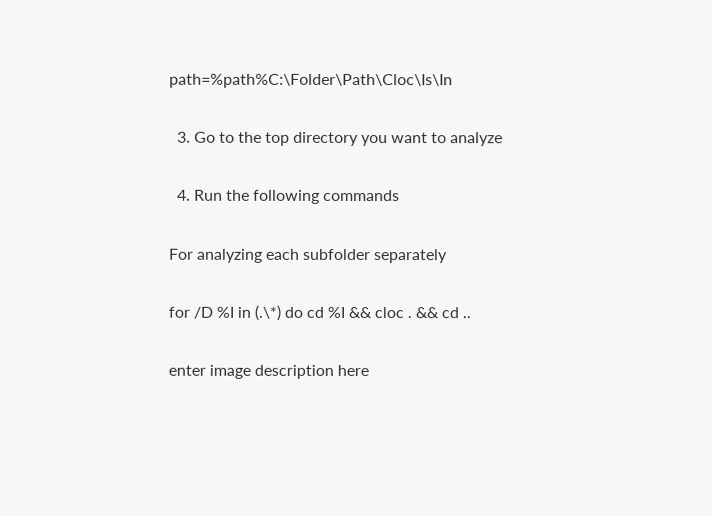path=%path%C:\Folder\Path\Cloc\Is\In

  3. Go to the top directory you want to analyze

  4. Run the following commands

For analyzing each subfolder separately

for /D %I in (.\*) do cd %I && cloc . && cd ..

enter image description here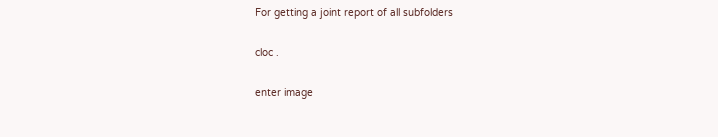For getting a joint report of all subfolders

cloc .

enter image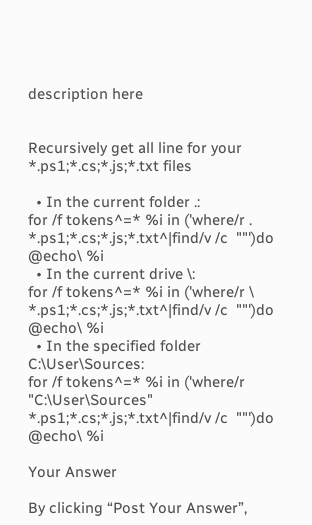description here


Recursively get all line for your *.ps1;*.cs;*.js;*.txt files

  • In the current folder .:
for /f tokens^=* %i in ('where/r . *.ps1;*.cs;*.js;*.txt^|find/v /c  ""')do @echo\ %i
  • In the current drive \:
for /f tokens^=* %i in ('where/r \ *.ps1;*.cs;*.js;*.txt^|find/v /c  ""')do @echo\ %i
  • In the specified folder C:\User\Sources:
for /f tokens^=* %i in ('where/r "C:\User\Sources" *.ps1;*.cs;*.js;*.txt^|find/v /c  ""')do @echo\ %i

Your Answer

By clicking “Post Your Answer”,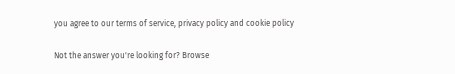you agree to our terms of service, privacy policy and cookie policy

Not the answer you're looking for? Browse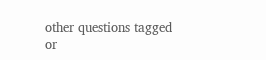other questions tagged or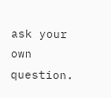ask your own question.